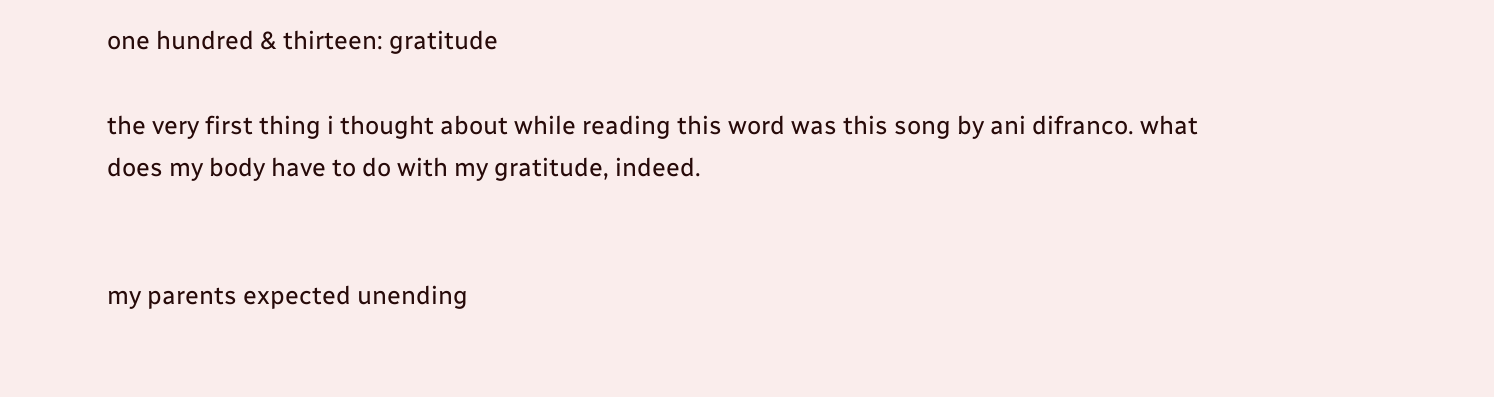one hundred & thirteen: gratitude

the very first thing i thought about while reading this word was this song by ani difranco. what does my body have to do with my gratitude, indeed.


my parents expected unending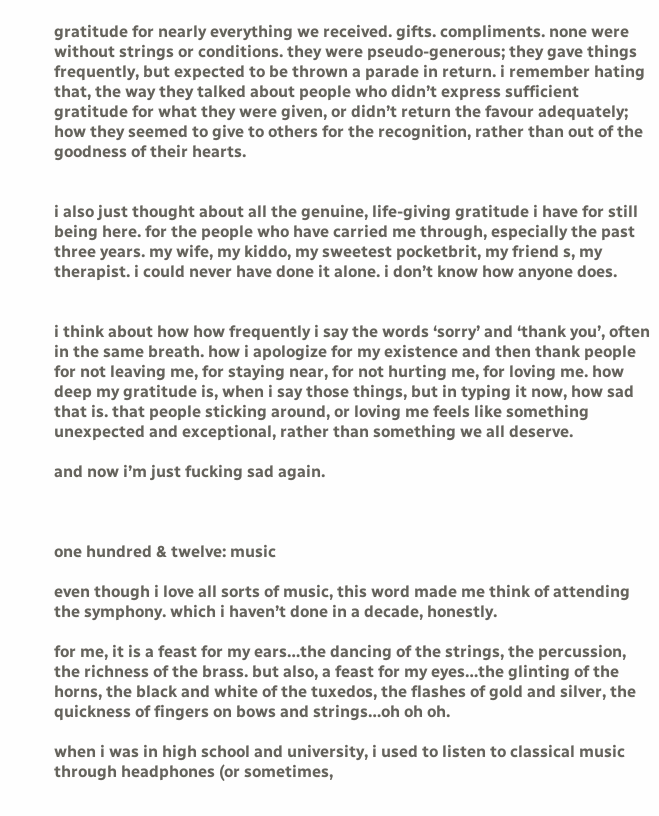gratitude for nearly everything we received. gifts. compliments. none were without strings or conditions. they were pseudo-generous; they gave things frequently, but expected to be thrown a parade in return. i remember hating that, the way they talked about people who didn’t express sufficient gratitude for what they were given, or didn’t return the favour adequately; how they seemed to give to others for the recognition, rather than out of the goodness of their hearts.


i also just thought about all the genuine, life-giving gratitude i have for still being here. for the people who have carried me through, especially the past three years. my wife, my kiddo, my sweetest pocketbrit, my friend s, my therapist. i could never have done it alone. i don’t know how anyone does.


i think about how how frequently i say the words ‘sorry’ and ‘thank you’, often in the same breath. how i apologize for my existence and then thank people for not leaving me, for staying near, for not hurting me, for loving me. how deep my gratitude is, when i say those things, but in typing it now, how sad that is. that people sticking around, or loving me feels like something unexpected and exceptional, rather than something we all deserve.

and now i’m just fucking sad again.



one hundred & twelve: music

even though i love all sorts of music, this word made me think of attending the symphony. which i haven’t done in a decade, honestly.

for me, it is a feast for my ears…the dancing of the strings, the percussion, the richness of the brass. but also, a feast for my eyes…the glinting of the horns, the black and white of the tuxedos, the flashes of gold and silver, the quickness of fingers on bows and strings…oh oh oh.

when i was in high school and university, i used to listen to classical music through headphones (or sometimes,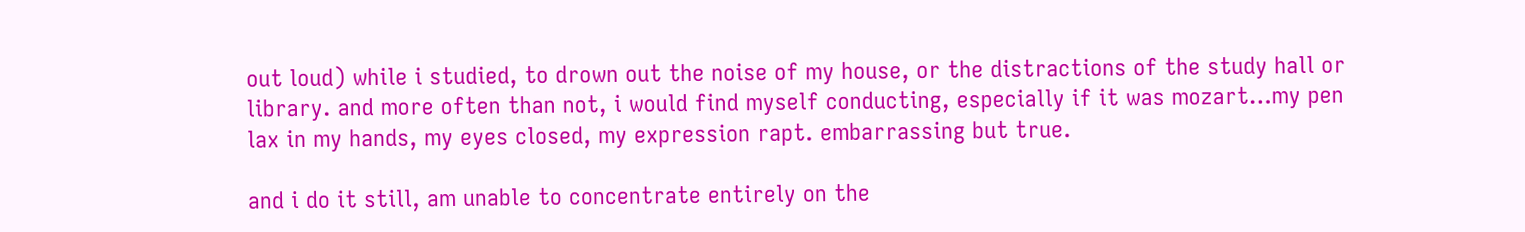out loud) while i studied, to drown out the noise of my house, or the distractions of the study hall or library. and more often than not, i would find myself conducting, especially if it was mozart…my pen lax in my hands, my eyes closed, my expression rapt. embarrassing but true.

and i do it still, am unable to concentrate entirely on the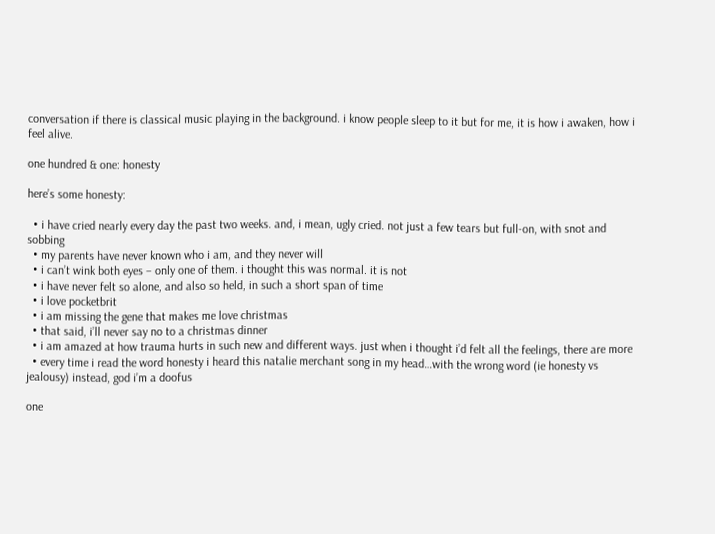conversation if there is classical music playing in the background. i know people sleep to it but for me, it is how i awaken, how i feel alive.

one hundred & one: honesty

here’s some honesty:

  • i have cried nearly every day the past two weeks. and, i mean, ugly cried. not just a few tears but full-on, with snot and sobbing
  • my parents have never known who i am, and they never will
  • i can’t wink both eyes – only one of them. i thought this was normal. it is not
  • i have never felt so alone, and also so held, in such a short span of time
  • i love pocketbrit
  • i am missing the gene that makes me love christmas
  • that said, i’ll never say no to a christmas dinner
  • i am amazed at how trauma hurts in such new and different ways. just when i thought i’d felt all the feelings, there are more
  • every time i read the word honesty i heard this natalie merchant song in my head…with the wrong word (ie honesty vs jealousy) instead, god i’m a doofus

one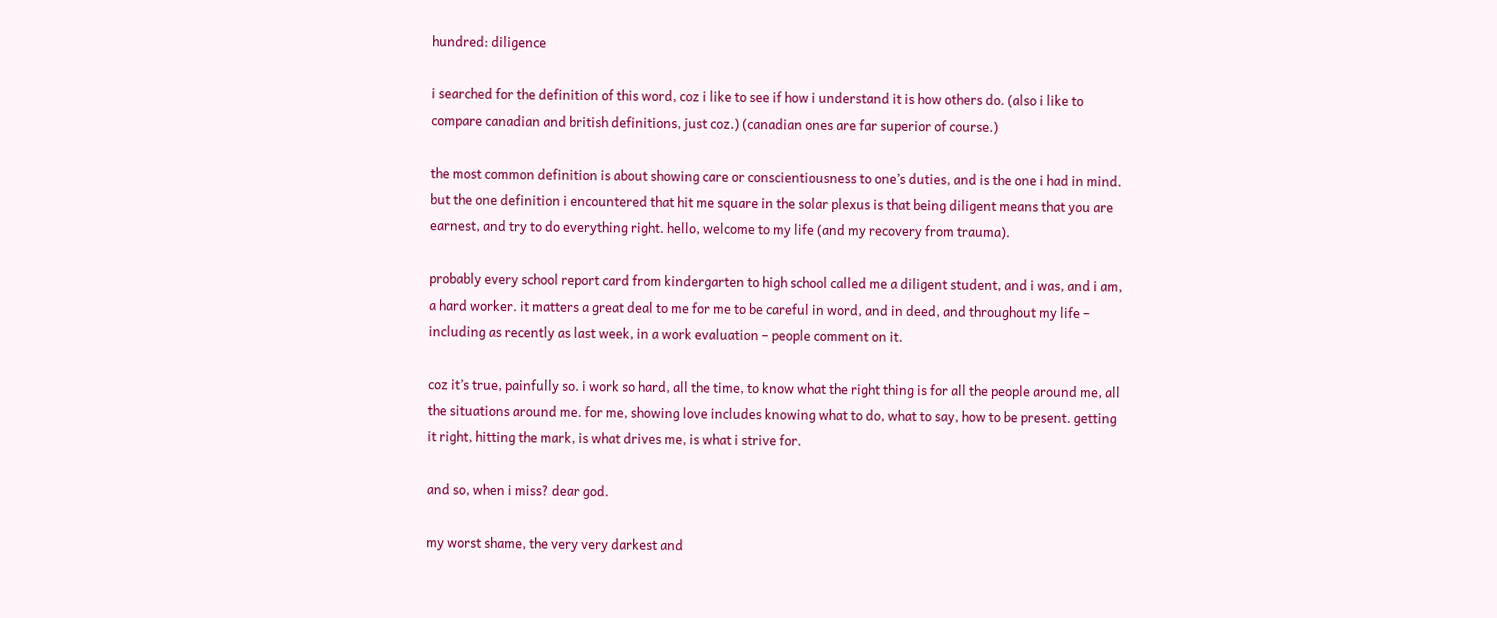hundred: diligence

i searched for the definition of this word, coz i like to see if how i understand it is how others do. (also i like to compare canadian and british definitions, just coz.) (canadian ones are far superior of course.)

the most common definition is about showing care or conscientiousness to one’s duties, and is the one i had in mind. but the one definition i encountered that hit me square in the solar plexus is that being diligent means that you are earnest, and try to do everything right. hello, welcome to my life (and my recovery from trauma).

probably every school report card from kindergarten to high school called me a diligent student, and i was, and i am, a hard worker. it matters a great deal to me for me to be careful in word, and in deed, and throughout my life – including as recently as last week, in a work evaluation – people comment on it.

coz it’s true, painfully so. i work so hard, all the time, to know what the right thing is for all the people around me, all the situations around me. for me, showing love includes knowing what to do, what to say, how to be present. getting it right, hitting the mark, is what drives me, is what i strive for.

and so, when i miss? dear god.

my worst shame, the very very darkest and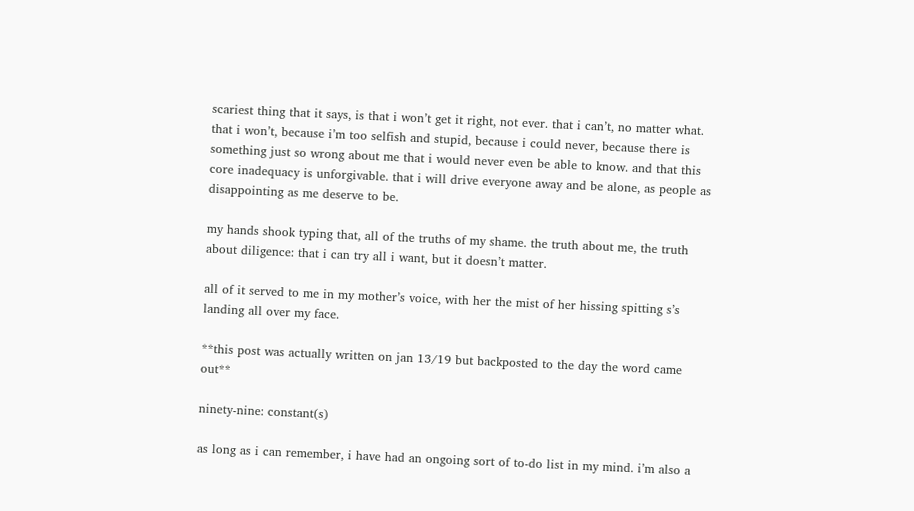scariest thing that it says, is that i won’t get it right, not ever. that i can’t, no matter what. that i won’t, because i’m too selfish and stupid, because i could never, because there is something just so wrong about me that i would never even be able to know. and that this core inadequacy is unforgivable. that i will drive everyone away and be alone, as people as disappointing as me deserve to be.

my hands shook typing that, all of the truths of my shame. the truth about me, the truth about diligence: that i can try all i want, but it doesn’t matter.

all of it served to me in my mother’s voice, with her the mist of her hissing spitting s’s landing all over my face.

**this post was actually written on jan 13/19 but backposted to the day the word came out**

ninety-nine: constant(s)

as long as i can remember, i have had an ongoing sort of to-do list in my mind. i’m also a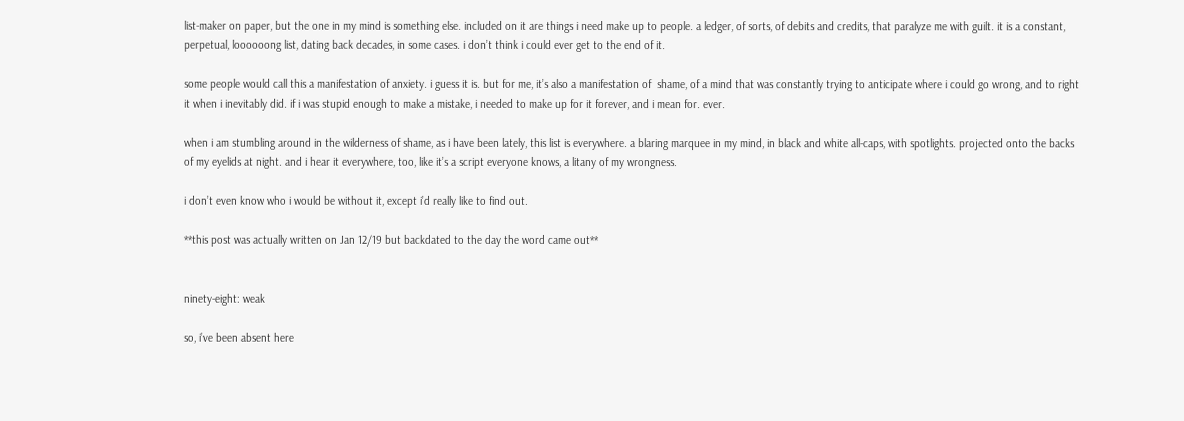list-maker on paper, but the one in my mind is something else. included on it are things i need make up to people. a ledger, of sorts, of debits and credits, that paralyze me with guilt. it is a constant, perpetual, loooooong list, dating back decades, in some cases. i don’t think i could ever get to the end of it.

some people would call this a manifestation of anxiety. i guess it is. but for me, it’s also a manifestation of  shame, of a mind that was constantly trying to anticipate where i could go wrong, and to right it when i inevitably did. if i was stupid enough to make a mistake, i needed to make up for it forever, and i mean for. ever.

when i am stumbling around in the wilderness of shame, as i have been lately, this list is everywhere. a blaring marquee in my mind, in black and white all-caps, with spotlights. projected onto the backs of my eyelids at night. and i hear it everywhere, too, like it’s a script everyone knows, a litany of my wrongness.

i don’t even know who i would be without it, except i’d really like to find out.

**this post was actually written on Jan 12/19 but backdated to the day the word came out**


ninety-eight: weak

so, i’ve been absent here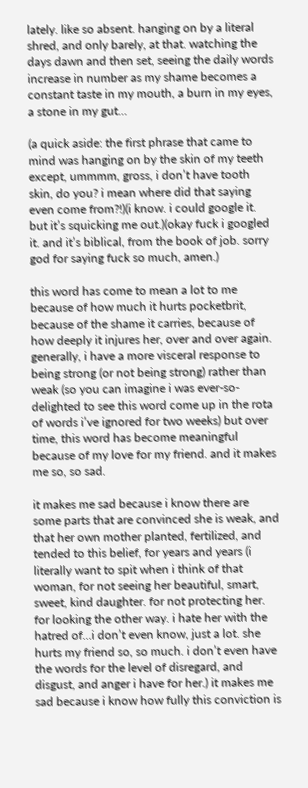lately. like so absent. hanging on by a literal shred, and only barely, at that. watching the days dawn and then set, seeing the daily words increase in number as my shame becomes a constant taste in my mouth, a burn in my eyes, a stone in my gut…

(a quick aside: the first phrase that came to mind was hanging on by the skin of my teeth except, ummmm, gross, i don’t have tooth skin, do you? i mean where did that saying even come from?!)(i know. i could google it. but it’s squicking me out.)(okay fuck i googled it. and it’s biblical, from the book of job. sorry god for saying fuck so much, amen.)

this word has come to mean a lot to me because of how much it hurts pocketbrit, because of the shame it carries, because of how deeply it injures her, over and over again. generally, i have a more visceral response to being strong (or not being strong) rather than weak (so you can imagine i was ever-so-delighted to see this word come up in the rota of words i’ve ignored for two weeks) but over time, this word has become meaningful because of my love for my friend. and it makes me so, so sad.

it makes me sad because i know there are some parts that are convinced she is weak, and that her own mother planted, fertilized, and tended to this belief, for years and years (i literally want to spit when i think of that woman, for not seeing her beautiful, smart, sweet, kind daughter. for not protecting her. for looking the other way. i hate her with the hatred of…i don’t even know, just a lot. she hurts my friend so, so much. i don’t even have the words for the level of disregard, and disgust, and anger i have for her.) it makes me sad because i know how fully this conviction is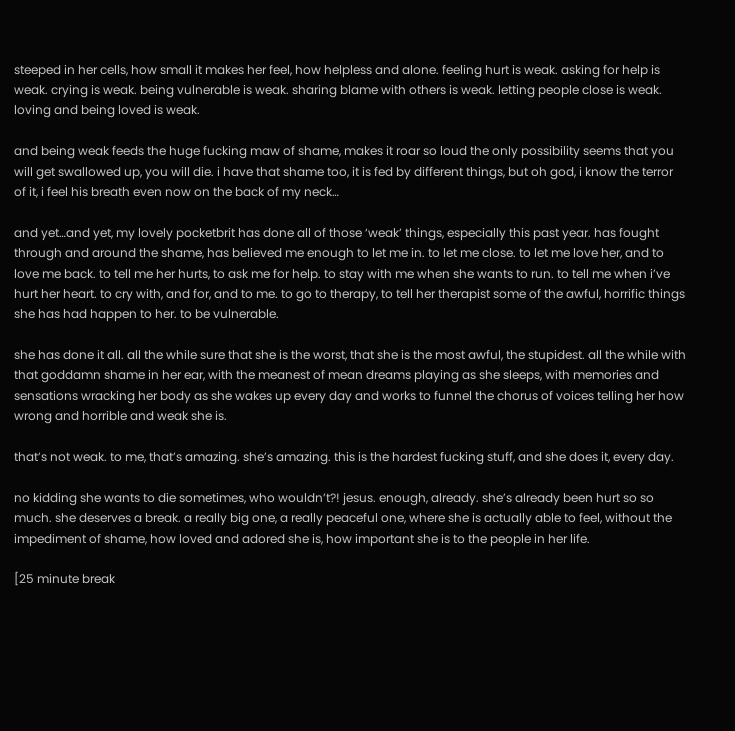steeped in her cells, how small it makes her feel, how helpless and alone. feeling hurt is weak. asking for help is weak. crying is weak. being vulnerable is weak. sharing blame with others is weak. letting people close is weak. loving and being loved is weak.

and being weak feeds the huge fucking maw of shame, makes it roar so loud the only possibility seems that you will get swallowed up, you will die. i have that shame too, it is fed by different things, but oh god, i know the terror of it, i feel his breath even now on the back of my neck…

and yet…and yet, my lovely pocketbrit has done all of those ‘weak’ things, especially this past year. has fought through and around the shame, has believed me enough to let me in. to let me close. to let me love her, and to love me back. to tell me her hurts, to ask me for help. to stay with me when she wants to run. to tell me when i’ve hurt her heart. to cry with, and for, and to me. to go to therapy, to tell her therapist some of the awful, horrific things she has had happen to her. to be vulnerable.

she has done it all. all the while sure that she is the worst, that she is the most awful, the stupidest. all the while with that goddamn shame in her ear, with the meanest of mean dreams playing as she sleeps, with memories and sensations wracking her body as she wakes up every day and works to funnel the chorus of voices telling her how wrong and horrible and weak she is.

that’s not weak. to me, that’s amazing. she’s amazing. this is the hardest fucking stuff, and she does it, every day.

no kidding she wants to die sometimes, who wouldn’t?! jesus. enough, already. she’s already been hurt so so much. she deserves a break. a really big one, a really peaceful one, where she is actually able to feel, without the impediment of shame, how loved and adored she is, how important she is to the people in her life.

[25 minute break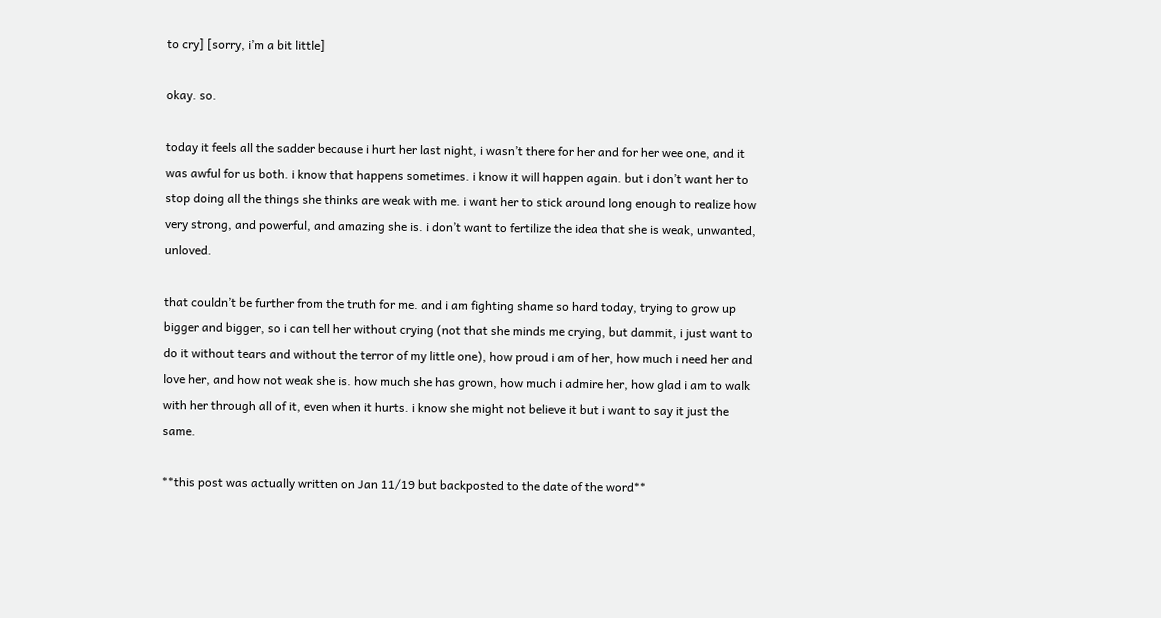to cry] [sorry, i’m a bit little]

okay. so.

today it feels all the sadder because i hurt her last night, i wasn’t there for her and for her wee one, and it was awful for us both. i know that happens sometimes. i know it will happen again. but i don’t want her to stop doing all the things she thinks are weak with me. i want her to stick around long enough to realize how very strong, and powerful, and amazing she is. i don’t want to fertilize the idea that she is weak, unwanted, unloved.

that couldn’t be further from the truth for me. and i am fighting shame so hard today, trying to grow up bigger and bigger, so i can tell her without crying (not that she minds me crying, but dammit, i just want to do it without tears and without the terror of my little one), how proud i am of her, how much i need her and love her, and how not weak she is. how much she has grown, how much i admire her, how glad i am to walk with her through all of it, even when it hurts. i know she might not believe it but i want to say it just the same.

**this post was actually written on Jan 11/19 but backposted to the date of the word**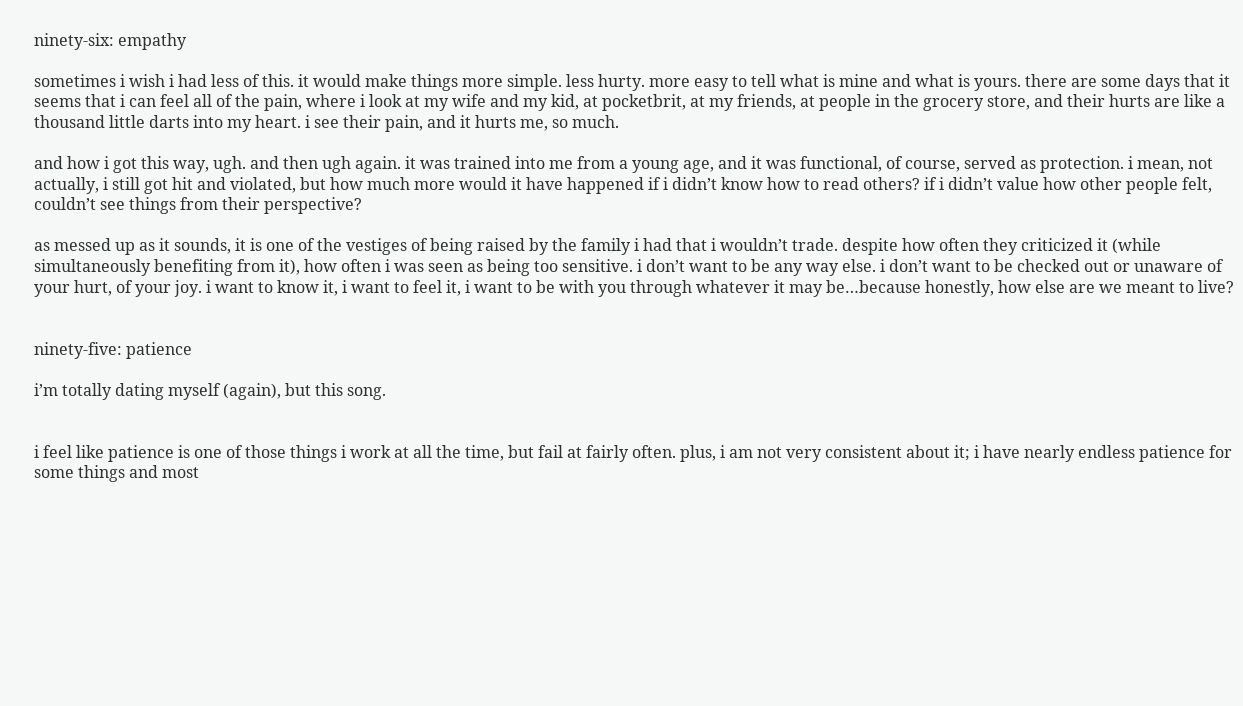ninety-six: empathy

sometimes i wish i had less of this. it would make things more simple. less hurty. more easy to tell what is mine and what is yours. there are some days that it seems that i can feel all of the pain, where i look at my wife and my kid, at pocketbrit, at my friends, at people in the grocery store, and their hurts are like a thousand little darts into my heart. i see their pain, and it hurts me, so much.

and how i got this way, ugh. and then ugh again. it was trained into me from a young age, and it was functional, of course, served as protection. i mean, not actually, i still got hit and violated, but how much more would it have happened if i didn’t know how to read others? if i didn’t value how other people felt, couldn’t see things from their perspective?

as messed up as it sounds, it is one of the vestiges of being raised by the family i had that i wouldn’t trade. despite how often they criticized it (while simultaneously benefiting from it), how often i was seen as being too sensitive. i don’t want to be any way else. i don’t want to be checked out or unaware of your hurt, of your joy. i want to know it, i want to feel it, i want to be with you through whatever it may be…because honestly, how else are we meant to live?


ninety-five: patience

i’m totally dating myself (again), but this song.


i feel like patience is one of those things i work at all the time, but fail at fairly often. plus, i am not very consistent about it; i have nearly endless patience for some things and most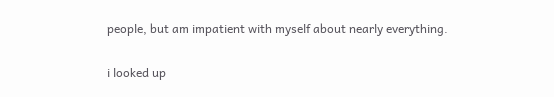people, but am impatient with myself about nearly everything.

i looked up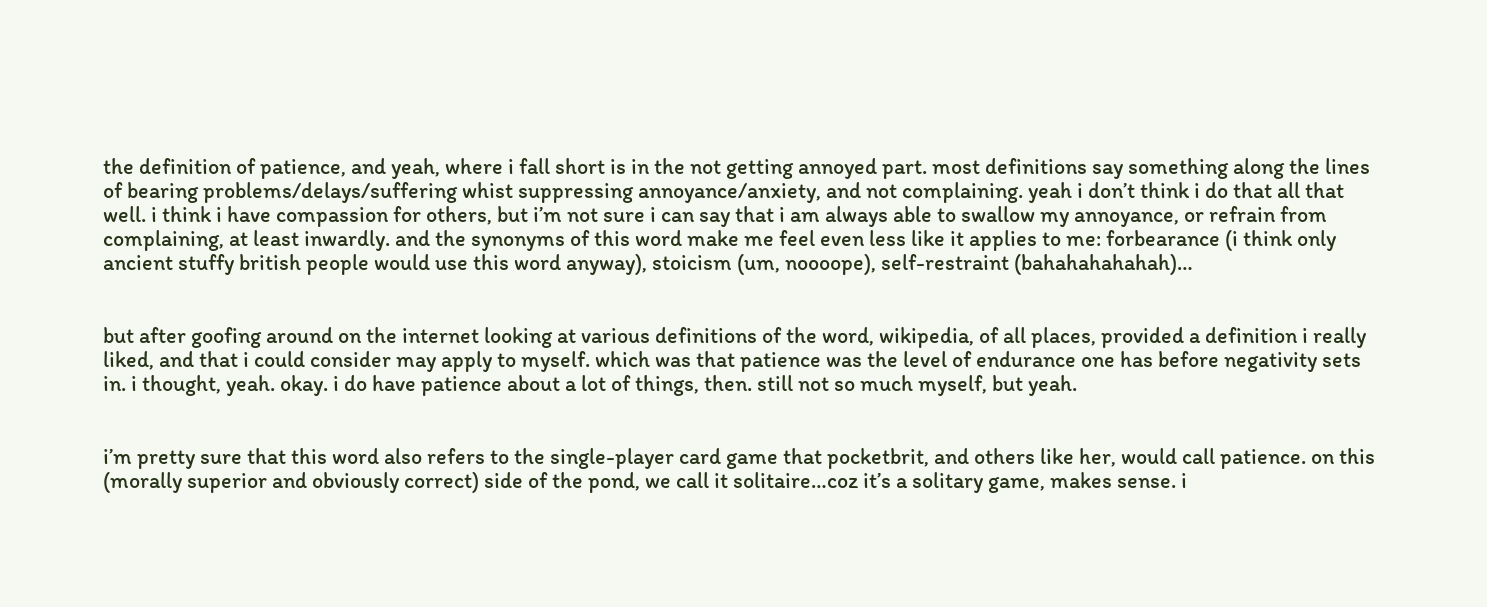the definition of patience, and yeah, where i fall short is in the not getting annoyed part. most definitions say something along the lines of bearing problems/delays/suffering whist suppressing annoyance/anxiety, and not complaining. yeah i don’t think i do that all that well. i think i have compassion for others, but i’m not sure i can say that i am always able to swallow my annoyance, or refrain from complaining, at least inwardly. and the synonyms of this word make me feel even less like it applies to me: forbearance (i think only ancient stuffy british people would use this word anyway), stoicism (um, noooope), self-restraint (bahahahahahah)…


but after goofing around on the internet looking at various definitions of the word, wikipedia, of all places, provided a definition i really liked, and that i could consider may apply to myself. which was that patience was the level of endurance one has before negativity sets in. i thought, yeah. okay. i do have patience about a lot of things, then. still not so much myself, but yeah.


i’m pretty sure that this word also refers to the single-player card game that pocketbrit, and others like her, would call patience. on this (morally superior and obviously correct) side of the pond, we call it solitaire…coz it’s a solitary game, makes sense. i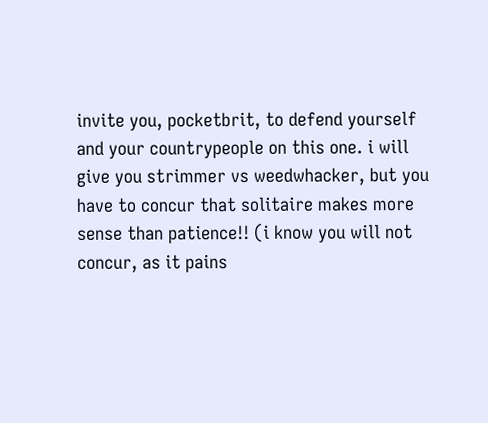invite you, pocketbrit, to defend yourself and your countrypeople on this one. i will give you strimmer vs weedwhacker, but you have to concur that solitaire makes more sense than patience!! (i know you will not concur, as it pains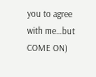you to agree with me…but COME ON)